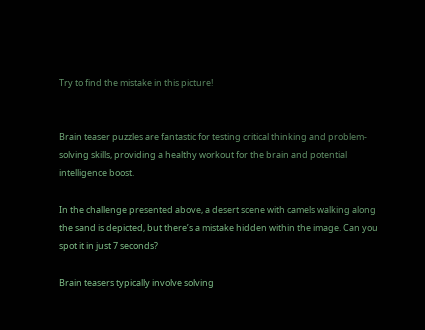Try to find the mistake in this picture!


Brain teaser puzzles are fantastic for testing critical thinking and problem-solving skills, providing a healthy workout for the brain and potential intelligence boost.

In the challenge presented above, a desert scene with camels walking along the sand is depicted, but there’s a mistake hidden within the image. Can you spot it in just 7 seconds?

Brain teasers typically involve solving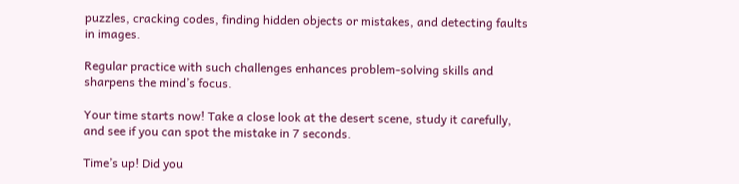puzzles, cracking codes, finding hidden objects or mistakes, and detecting faults in images.

Regular practice with such challenges enhances problem-solving skills and sharpens the mind’s focus.

Your time starts now! Take a close look at the desert scene, study it carefully, and see if you can spot the mistake in 7 seconds.

Time’s up! Did you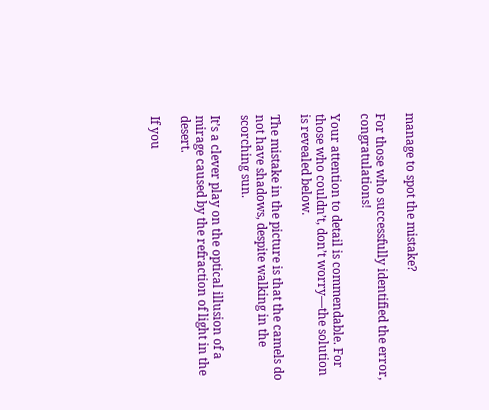manage to spot the mistake?

For those who successfully identified the error, congratulations!

Your attention to detail is commendable. For those who couldn’t, don’t worry—the solution is revealed below.

The mistake in the picture is that the camels do not have shadows, despite walking in the scorching sun.

It’s a clever play on the optical illusion of a mirage caused by the refraction of light in the desert.

If you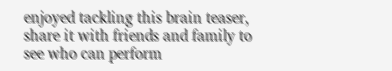enjoyed tackling this brain teaser, share it with friends and family to see who can perform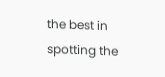the best in spotting the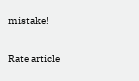mistake!

Rate article